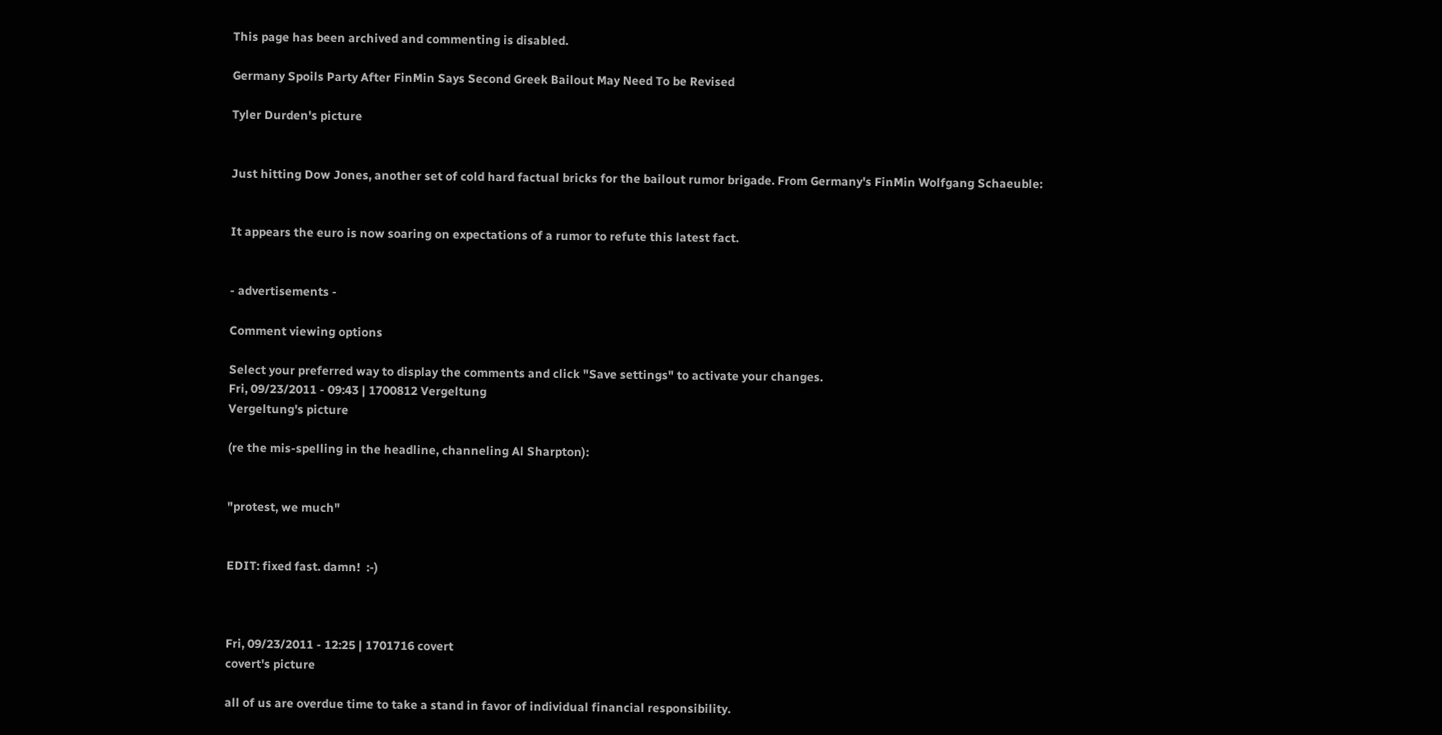This page has been archived and commenting is disabled.

Germany Spoils Party After FinMin Says Second Greek Bailout May Need To be Revised

Tyler Durden's picture


Just hitting Dow Jones, another set of cold hard factual bricks for the bailout rumor brigade. From Germany's FinMin Wolfgang Schaeuble:


It appears the euro is now soaring on expectations of a rumor to refute this latest fact.


- advertisements -

Comment viewing options

Select your preferred way to display the comments and click "Save settings" to activate your changes.
Fri, 09/23/2011 - 09:43 | 1700812 Vergeltung
Vergeltung's picture

(re the mis-spelling in the headline, channeling Al Sharpton):


"protest, we much"


EDIT: fixed fast. damn!  :-)



Fri, 09/23/2011 - 12:25 | 1701716 covert
covert's picture

all of us are overdue time to take a stand in favor of individual financial responsibility.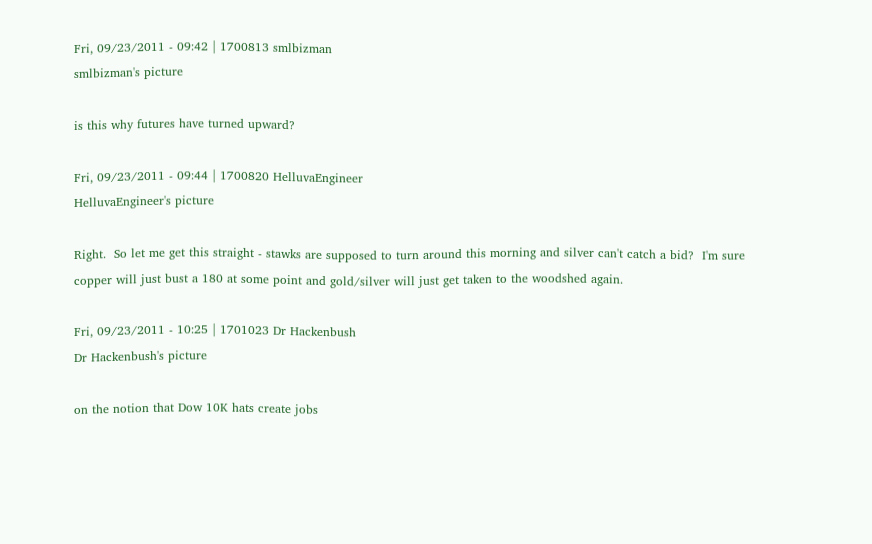Fri, 09/23/2011 - 09:42 | 1700813 smlbizman
smlbizman's picture

is this why futures have turned upward?

Fri, 09/23/2011 - 09:44 | 1700820 HelluvaEngineer
HelluvaEngineer's picture

Right.  So let me get this straight - stawks are supposed to turn around this morning and silver can't catch a bid?  I'm sure copper will just bust a 180 at some point and gold/silver will just get taken to the woodshed again.

Fri, 09/23/2011 - 10:25 | 1701023 Dr Hackenbush
Dr Hackenbush's picture

on the notion that Dow 10K hats create jobs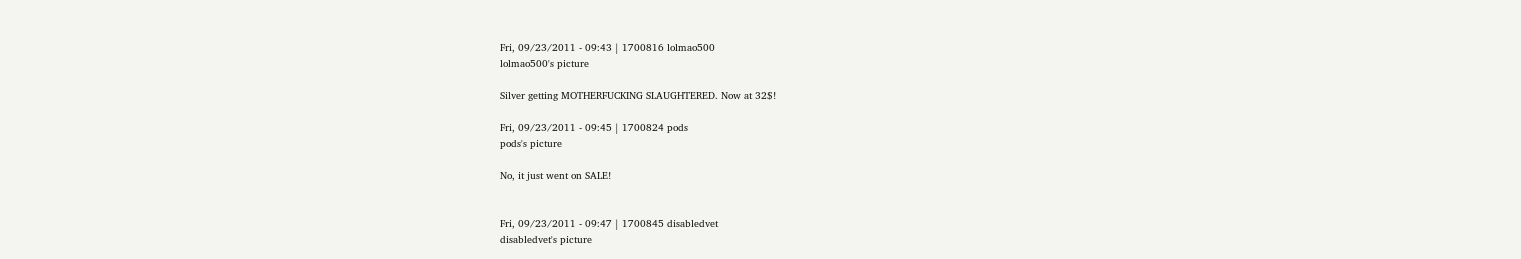Fri, 09/23/2011 - 09:43 | 1700816 lolmao500
lolmao500's picture

Silver getting MOTHERFUCKING SLAUGHTERED. Now at 32$!

Fri, 09/23/2011 - 09:45 | 1700824 pods
pods's picture

No, it just went on SALE!


Fri, 09/23/2011 - 09:47 | 1700845 disabledvet
disabledvet's picture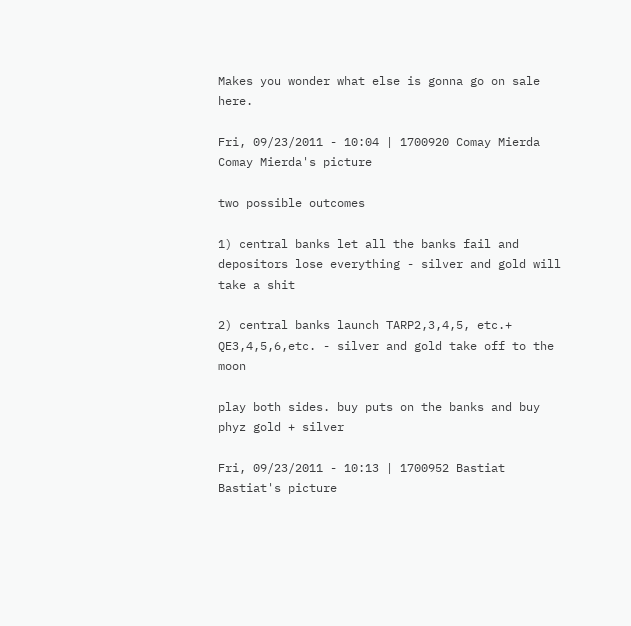Makes you wonder what else is gonna go on sale here.

Fri, 09/23/2011 - 10:04 | 1700920 Comay Mierda
Comay Mierda's picture

two possible outcomes

1) central banks let all the banks fail and depositors lose everything - silver and gold will take a shit

2) central banks launch TARP2,3,4,5, etc.+ QE3,4,5,6,etc. - silver and gold take off to the moon

play both sides. buy puts on the banks and buy phyz gold + silver

Fri, 09/23/2011 - 10:13 | 1700952 Bastiat
Bastiat's picture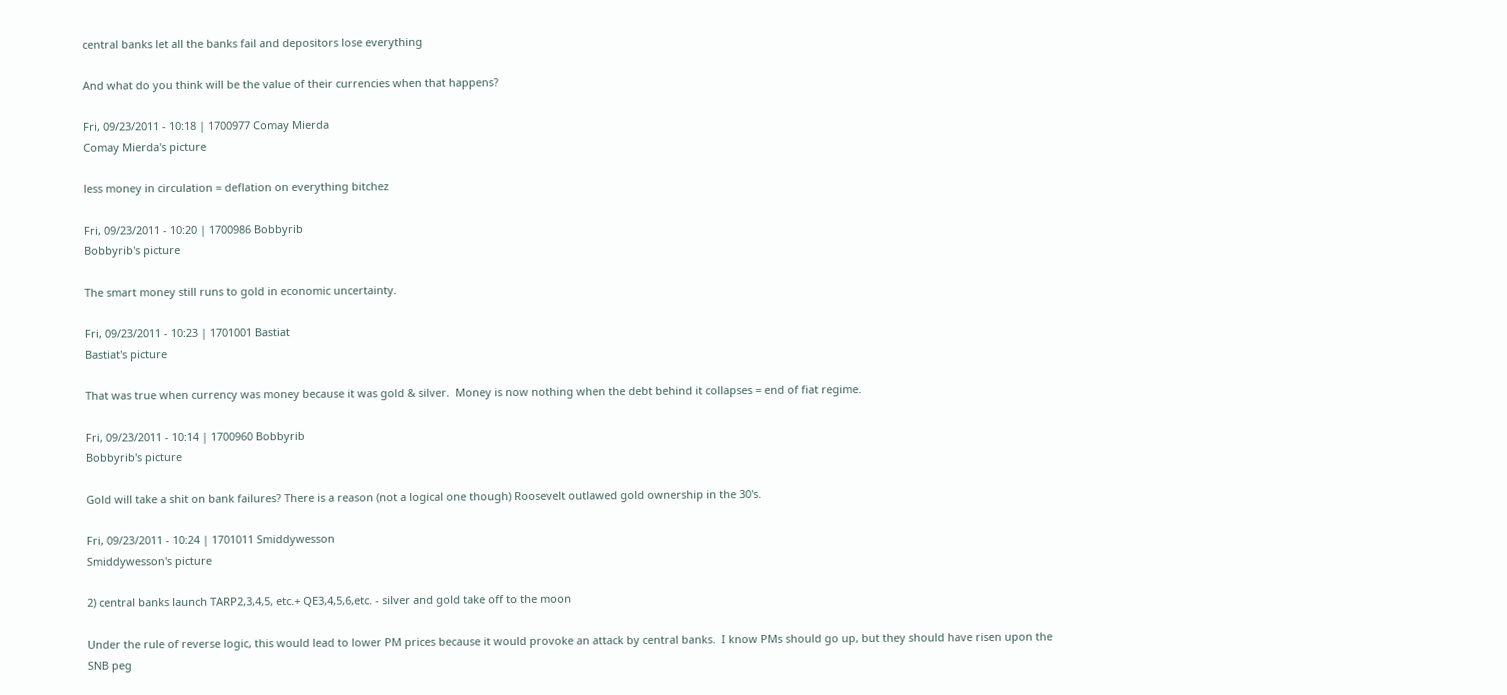central banks let all the banks fail and depositors lose everything

And what do you think will be the value of their currencies when that happens?

Fri, 09/23/2011 - 10:18 | 1700977 Comay Mierda
Comay Mierda's picture

less money in circulation = deflation on everything bitchez

Fri, 09/23/2011 - 10:20 | 1700986 Bobbyrib
Bobbyrib's picture

The smart money still runs to gold in economic uncertainty.

Fri, 09/23/2011 - 10:23 | 1701001 Bastiat
Bastiat's picture

That was true when currency was money because it was gold & silver.  Money is now nothing when the debt behind it collapses = end of fiat regime.

Fri, 09/23/2011 - 10:14 | 1700960 Bobbyrib
Bobbyrib's picture

Gold will take a shit on bank failures? There is a reason (not a logical one though) Roosevelt outlawed gold ownership in the 30's.

Fri, 09/23/2011 - 10:24 | 1701011 Smiddywesson
Smiddywesson's picture

2) central banks launch TARP2,3,4,5, etc.+ QE3,4,5,6,etc. - silver and gold take off to the moon

Under the rule of reverse logic, this would lead to lower PM prices because it would provoke an attack by central banks.  I know PMs should go up, but they should have risen upon the SNB peg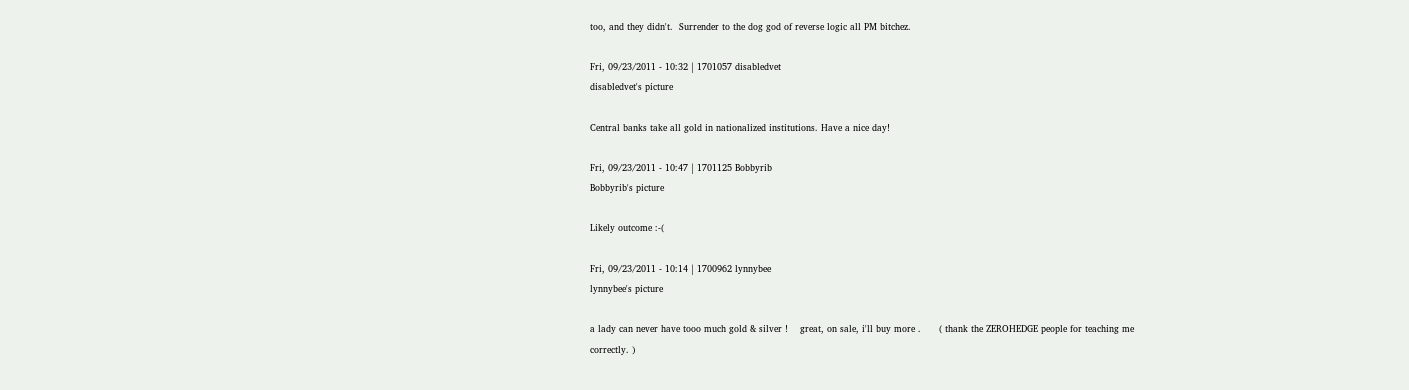too, and they didn't.  Surrender to the dog god of reverse logic all PM bitchez.

Fri, 09/23/2011 - 10:32 | 1701057 disabledvet
disabledvet's picture

Central banks take all gold in nationalized institutions. Have a nice day!

Fri, 09/23/2011 - 10:47 | 1701125 Bobbyrib
Bobbyrib's picture

Likely outcome :-(

Fri, 09/23/2011 - 10:14 | 1700962 lynnybee
lynnybee's picture

a lady can never have tooo much gold & silver !    great, on sale, i'll buy more .      ( thank the ZEROHEDGE people for teaching me correctly. )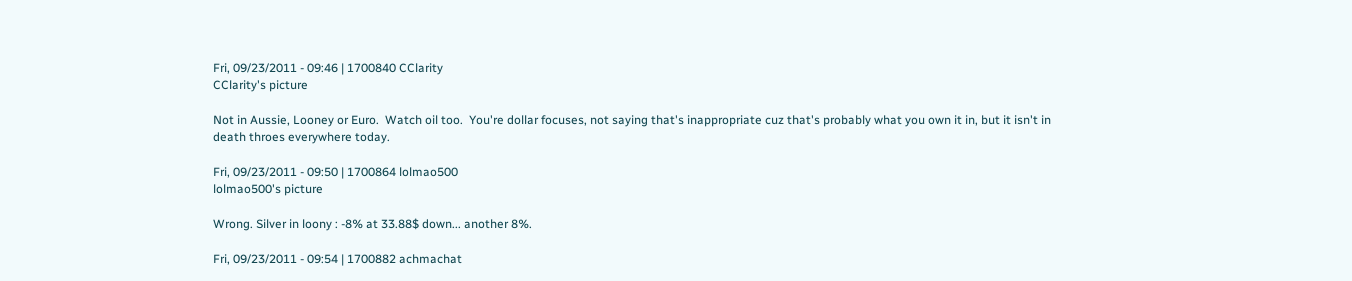Fri, 09/23/2011 - 09:46 | 1700840 CClarity
CClarity's picture

Not in Aussie, Looney or Euro.  Watch oil too.  You're dollar focuses, not saying that's inappropriate cuz that's probably what you own it in, but it isn't in death throes everywhere today.

Fri, 09/23/2011 - 09:50 | 1700864 lolmao500
lolmao500's picture

Wrong. Silver in loony : -8% at 33.88$ down... another 8%.

Fri, 09/23/2011 - 09:54 | 1700882 achmachat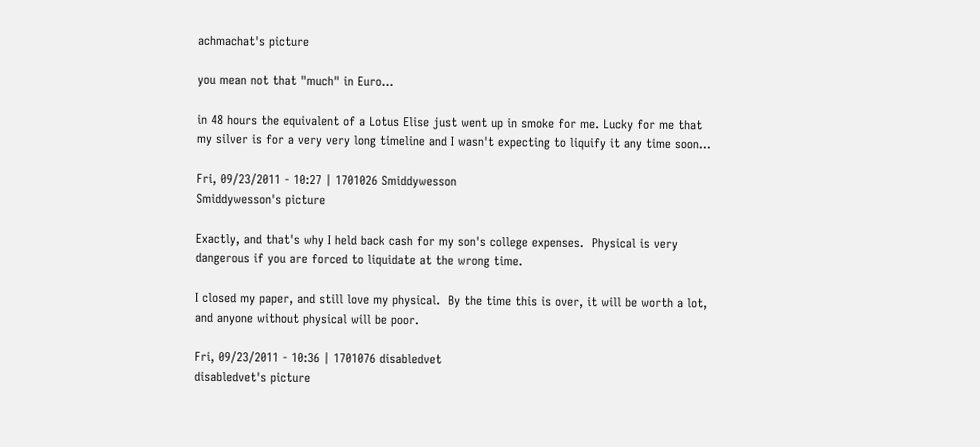achmachat's picture

you mean not that "much" in Euro...

in 48 hours the equivalent of a Lotus Elise just went up in smoke for me. Lucky for me that my silver is for a very very long timeline and I wasn't expecting to liquify it any time soon...

Fri, 09/23/2011 - 10:27 | 1701026 Smiddywesson
Smiddywesson's picture

Exactly, and that's why I held back cash for my son's college expenses.  Physical is very dangerous if you are forced to liquidate at the wrong time.

I closed my paper, and still love my physical.  By the time this is over, it will be worth a lot, and anyone without physical will be poor.

Fri, 09/23/2011 - 10:36 | 1701076 disabledvet
disabledvet's picture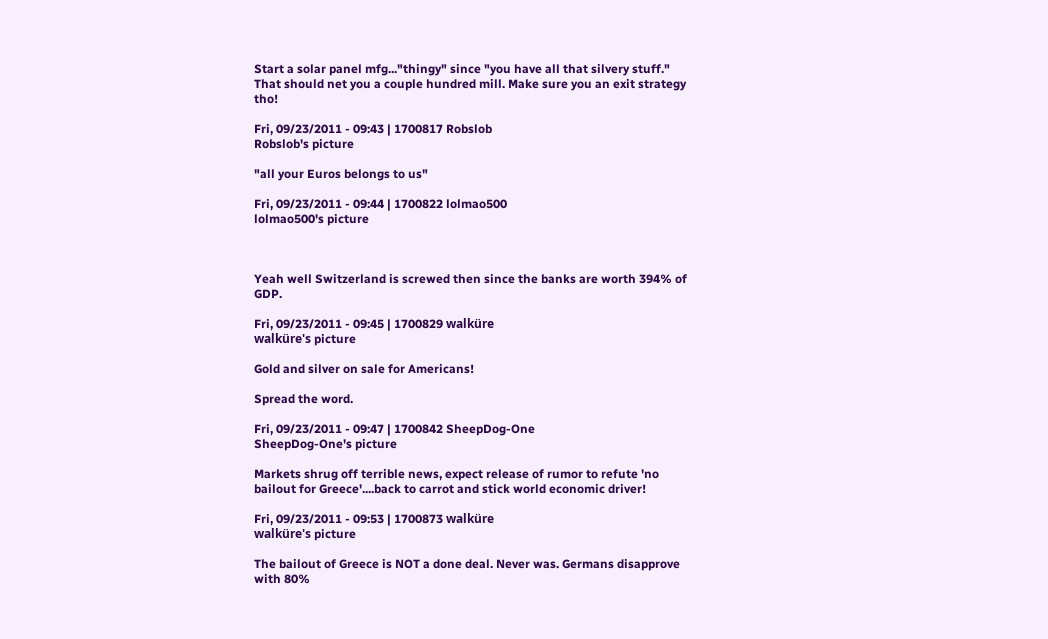Start a solar panel mfg..."thingy" since "you have all that silvery stuff." That should net you a couple hundred mill. Make sure you an exit strategy tho!

Fri, 09/23/2011 - 09:43 | 1700817 Robslob
Robslob's picture

"all your Euros belongs to us"

Fri, 09/23/2011 - 09:44 | 1700822 lolmao500
lolmao500's picture



Yeah well Switzerland is screwed then since the banks are worth 394% of GDP.

Fri, 09/23/2011 - 09:45 | 1700829 walküre
walküre's picture

Gold and silver on sale for Americans!

Spread the word.

Fri, 09/23/2011 - 09:47 | 1700842 SheepDog-One
SheepDog-One's picture

Markets shrug off terrible news, expect release of rumor to refute 'no bailout for Greece'....back to carrot and stick world economic driver!

Fri, 09/23/2011 - 09:53 | 1700873 walküre
walküre's picture

The bailout of Greece is NOT a done deal. Never was. Germans disapprove with 80%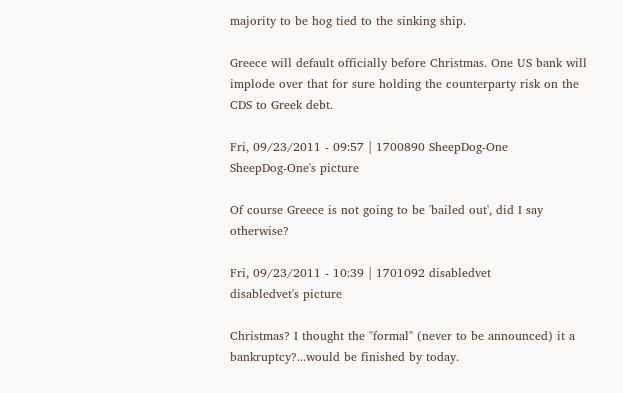majority to be hog tied to the sinking ship.

Greece will default officially before Christmas. One US bank will implode over that for sure holding the counterparty risk on the CDS to Greek debt.

Fri, 09/23/2011 - 09:57 | 1700890 SheepDog-One
SheepDog-One's picture

Of course Greece is not going to be 'bailed out', did I say otherwise?

Fri, 09/23/2011 - 10:39 | 1701092 disabledvet
disabledvet's picture

Christmas? I thought the "formal" (never to be announced) it a bankruptcy?...would be finished by today.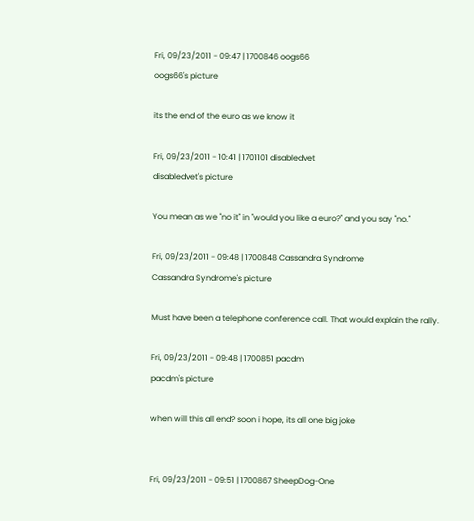Fri, 09/23/2011 - 09:47 | 1700846 oogs66
oogs66's picture

its the end of the euro as we know it

Fri, 09/23/2011 - 10:41 | 1701101 disabledvet
disabledvet's picture

You mean as we "no it" in "would you like a euro?" and you say "no."

Fri, 09/23/2011 - 09:48 | 1700848 Cassandra Syndrome
Cassandra Syndrome's picture

Must have been a telephone conference call. That would explain the rally.

Fri, 09/23/2011 - 09:48 | 1700851 pacdm
pacdm's picture

when will this all end? soon i hope, its all one big joke


Fri, 09/23/2011 - 09:51 | 1700867 SheepDog-One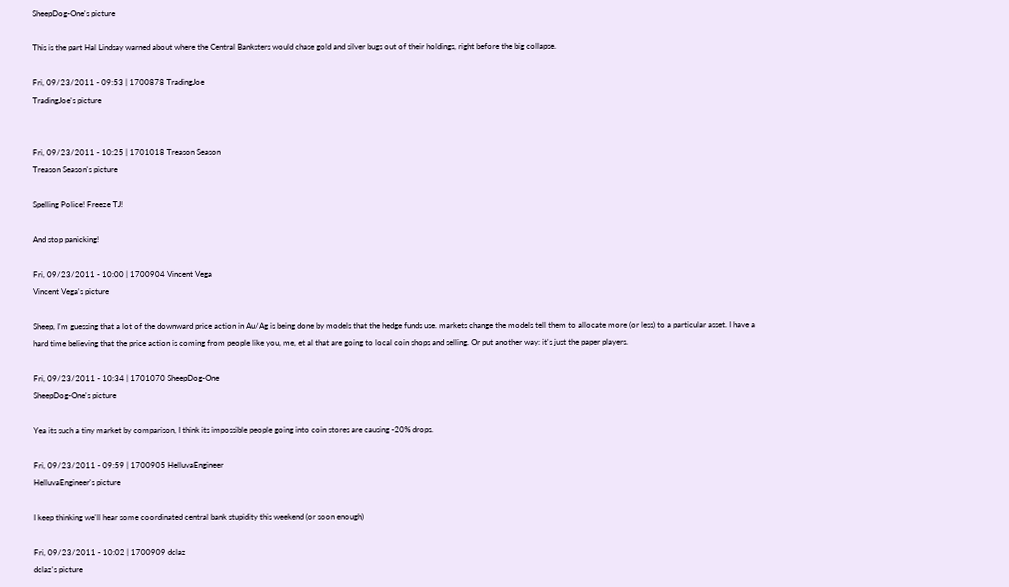SheepDog-One's picture

This is the part Hal Lindsay warned about where the Central Banksters would chase gold and silver bugs out of their holdings, right before the big collapse.

Fri, 09/23/2011 - 09:53 | 1700878 TradingJoe
TradingJoe's picture


Fri, 09/23/2011 - 10:25 | 1701018 Treason Season
Treason Season's picture

Spelling Police! Freeze TJ!

And stop panicking!

Fri, 09/23/2011 - 10:00 | 1700904 Vincent Vega
Vincent Vega's picture

Sheep, I'm guessing that a lot of the downward price action in Au/Ag is being done by models that the hedge funds use. markets change the models tell them to allocate more (or less) to a particular asset. I have a hard time believing that the price action is coming from people like you, me, et al that are going to local coin shops and selling. Or put another way: it's just the paper players.

Fri, 09/23/2011 - 10:34 | 1701070 SheepDog-One
SheepDog-One's picture

Yea its such a tiny market by comparison, I think its impossible people going into coin stores are causing -20% drops.

Fri, 09/23/2011 - 09:59 | 1700905 HelluvaEngineer
HelluvaEngineer's picture

I keep thinking we'll hear some coordinated central bank stupidity this weekend (or soon enough)

Fri, 09/23/2011 - 10:02 | 1700909 dclaz
dclaz's picture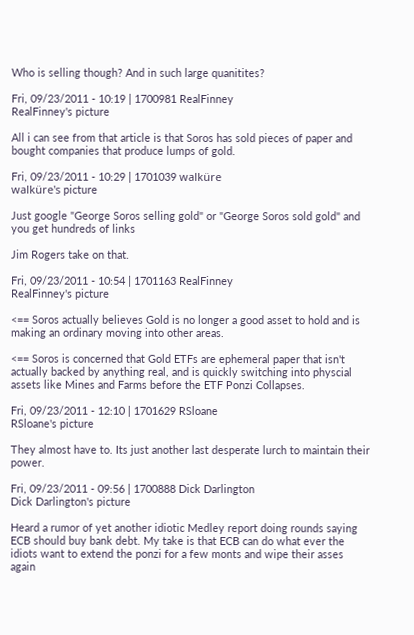Who is selling though? And in such large quanitites?

Fri, 09/23/2011 - 10:19 | 1700981 RealFinney
RealFinney's picture

All i can see from that article is that Soros has sold pieces of paper and bought companies that produce lumps of gold.

Fri, 09/23/2011 - 10:29 | 1701039 walküre
walküre's picture

Just google "George Soros selling gold" or "George Soros sold gold" and you get hundreds of links

Jim Rogers take on that.

Fri, 09/23/2011 - 10:54 | 1701163 RealFinney
RealFinney's picture

<== Soros actually believes Gold is no longer a good asset to hold and is making an ordinary moving into other areas.

<== Soros is concerned that Gold ETFs are ephemeral paper that isn't actually backed by anything real, and is quickly switching into physcial assets like Mines and Farms before the ETF Ponzi Collapses.

Fri, 09/23/2011 - 12:10 | 1701629 RSloane
RSloane's picture

They almost have to. Its just another last desperate lurch to maintain their power.

Fri, 09/23/2011 - 09:56 | 1700888 Dick Darlington
Dick Darlington's picture

Heard a rumor of yet another idiotic Medley report doing rounds saying ECB should buy bank debt. My take is that ECB can do what ever the idiots want to extend the ponzi for a few monts and wipe their asses again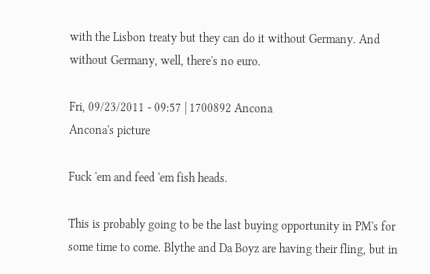with the Lisbon treaty but they can do it without Germany. And without Germany, well, there's no euro.

Fri, 09/23/2011 - 09:57 | 1700892 Ancona
Ancona's picture

Fuck 'em and feed 'em fish heads.

This is probably going to be the last buying opportunity in PM's for some time to come. Blythe and Da Boyz are having their fling, but in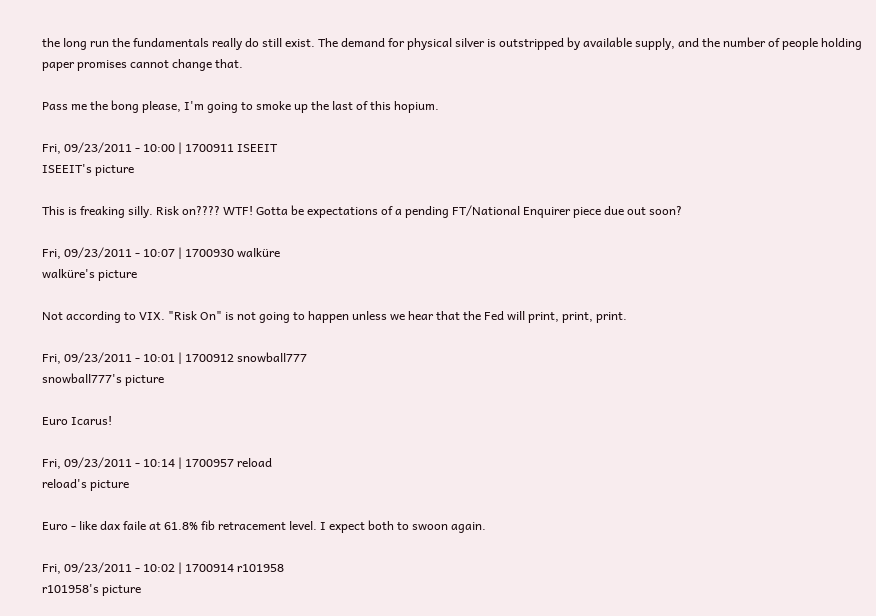the long run the fundamentals really do still exist. The demand for physical silver is outstripped by available supply, and the number of people holding paper promises cannot change that.

Pass me the bong please, I'm going to smoke up the last of this hopium.

Fri, 09/23/2011 - 10:00 | 1700911 ISEEIT
ISEEIT's picture

This is freaking silly. Risk on???? WTF! Gotta be expectations of a pending FT/National Enquirer piece due out soon?

Fri, 09/23/2011 - 10:07 | 1700930 walküre
walküre's picture

Not according to VIX. "Risk On" is not going to happen unless we hear that the Fed will print, print, print.

Fri, 09/23/2011 - 10:01 | 1700912 snowball777
snowball777's picture

Euro Icarus!

Fri, 09/23/2011 - 10:14 | 1700957 reload
reload's picture

Euro - like dax faile at 61.8% fib retracement level. I expect both to swoon again.

Fri, 09/23/2011 - 10:02 | 1700914 r101958
r101958's picture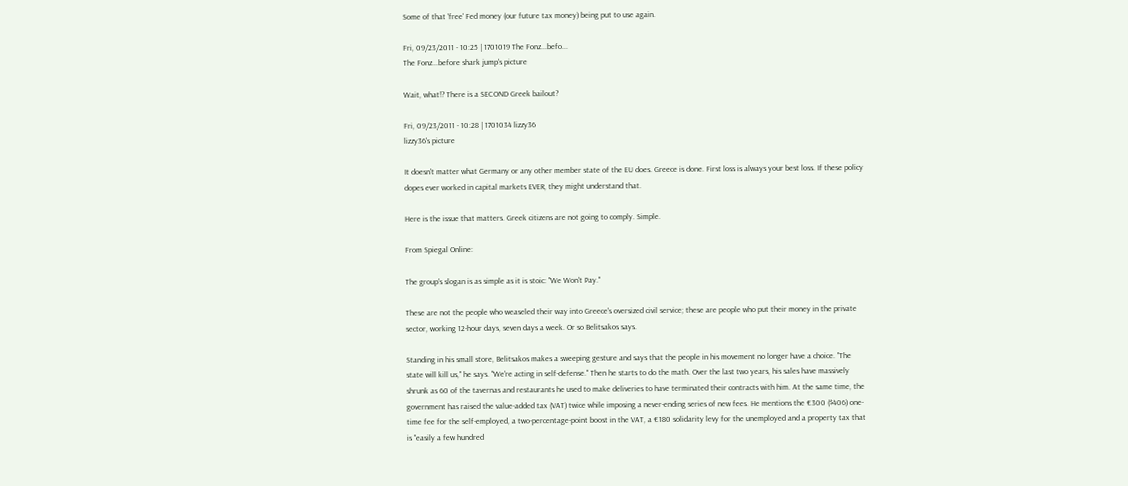Some of that 'free' Fed money (our future tax money) being put to use again.

Fri, 09/23/2011 - 10:25 | 1701019 The Fonz...befo...
The Fonz...before shark jump's picture

Wait, what!? There is a SECOND Greek bailout?

Fri, 09/23/2011 - 10:28 | 1701034 lizzy36
lizzy36's picture

It doesn't matter what Germany or any other member state of the EU does. Greece is done. First loss is always your best loss. If these policy dopes ever worked in capital markets EVER, they might understand that.

Here is the issue that matters. Greek citizens are not going to comply. Simple.

From Spiegal Online:

The group's slogan is as simple as it is stoic: "We Won't Pay."

These are not the people who weaseled their way into Greece's oversized civil service; these are people who put their money in the private sector, working 12-hour days, seven days a week. Or so Belitsakos says.

Standing in his small store, Belitsakos makes a sweeping gesture and says that the people in his movement no longer have a choice. "The state will kill us," he says. "We're acting in self-defense." Then he starts to do the math. Over the last two years, his sales have massively shrunk as 60 of the tavernas and restaurants he used to make deliveries to have terminated their contracts with him. At the same time, the government has raised the value-added tax (VAT) twice while imposing a never-ending series of new fees. He mentions the €300 ($406) one-time fee for the self-employed, a two-percentage-point boost in the VAT, a €180 solidarity levy for the unemployed and a property tax that is "easily a few hundred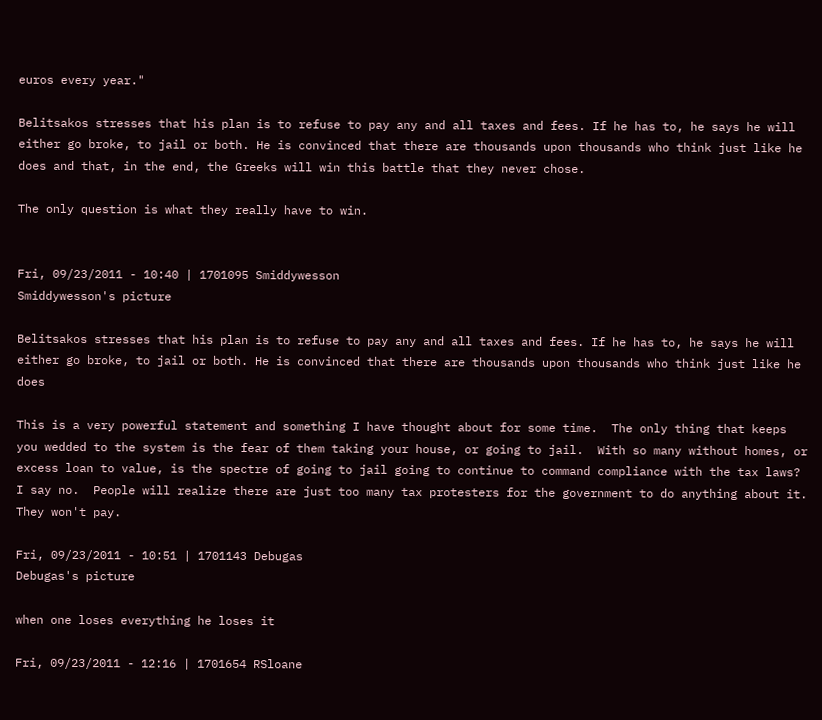euros every year."

Belitsakos stresses that his plan is to refuse to pay any and all taxes and fees. If he has to, he says he will either go broke, to jail or both. He is convinced that there are thousands upon thousands who think just like he does and that, in the end, the Greeks will win this battle that they never chose.

The only question is what they really have to win.


Fri, 09/23/2011 - 10:40 | 1701095 Smiddywesson
Smiddywesson's picture

Belitsakos stresses that his plan is to refuse to pay any and all taxes and fees. If he has to, he says he will either go broke, to jail or both. He is convinced that there are thousands upon thousands who think just like he does

This is a very powerful statement and something I have thought about for some time.  The only thing that keeps you wedded to the system is the fear of them taking your house, or going to jail.  With so many without homes, or excess loan to value, is the spectre of going to jail going to continue to command compliance with the tax laws?  I say no.  People will realize there are just too many tax protesters for the government to do anything about it.  They won't pay.

Fri, 09/23/2011 - 10:51 | 1701143 Debugas
Debugas's picture

when one loses everything he loses it

Fri, 09/23/2011 - 12:16 | 1701654 RSloane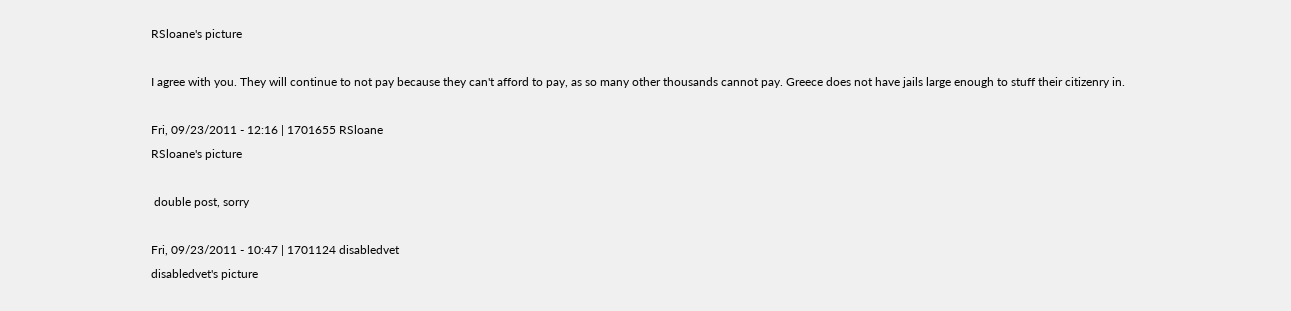RSloane's picture

I agree with you. They will continue to not pay because they can't afford to pay, as so many other thousands cannot pay. Greece does not have jails large enough to stuff their citizenry in.

Fri, 09/23/2011 - 12:16 | 1701655 RSloane
RSloane's picture

 double post, sorry

Fri, 09/23/2011 - 10:47 | 1701124 disabledvet
disabledvet's picture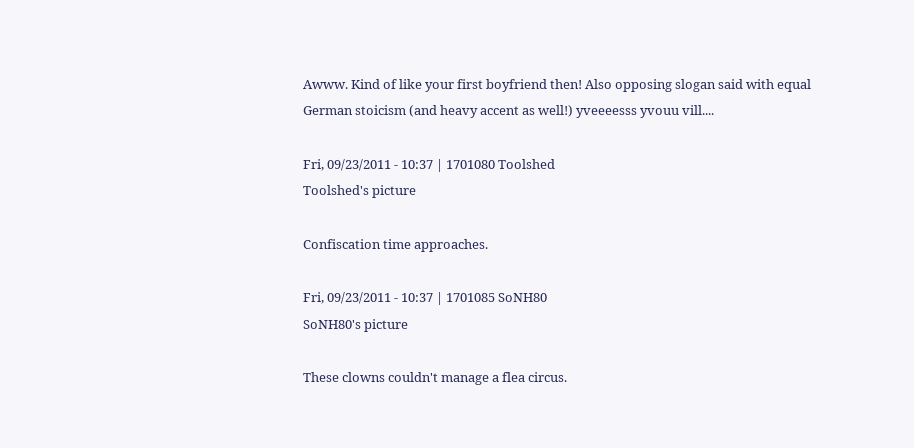Awww. Kind of like your first boyfriend then! Also opposing slogan said with equal German stoicism (and heavy accent as well!) yveeeesss yvouu vill....

Fri, 09/23/2011 - 10:37 | 1701080 Toolshed
Toolshed's picture

Confiscation time approaches.

Fri, 09/23/2011 - 10:37 | 1701085 SoNH80
SoNH80's picture

These clowns couldn't manage a flea circus.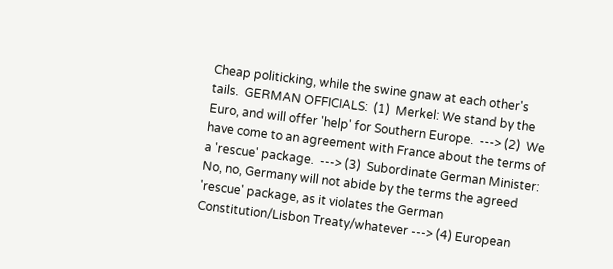Cheap politicking, while the swine gnaw at each other's tails.  GERMAN OFFICIALS:  (1)  Merkel: We stand by the Euro, and will offer 'help' for Southern Europe.  ---> (2)  We have come to an agreement with France about the terms of a 'rescue' package.  ---> (3)  Subordinate German Minister: No, no, Germany will not abide by the terms the agreed 'rescue' package, as it violates the German Constitution/Lisbon Treaty/whatever ---> (4) European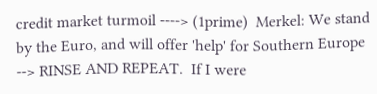credit market turmoil ----> (1prime)  Merkel: We stand by the Euro, and will offer 'help' for Southern Europe --> RINSE AND REPEAT.  If I were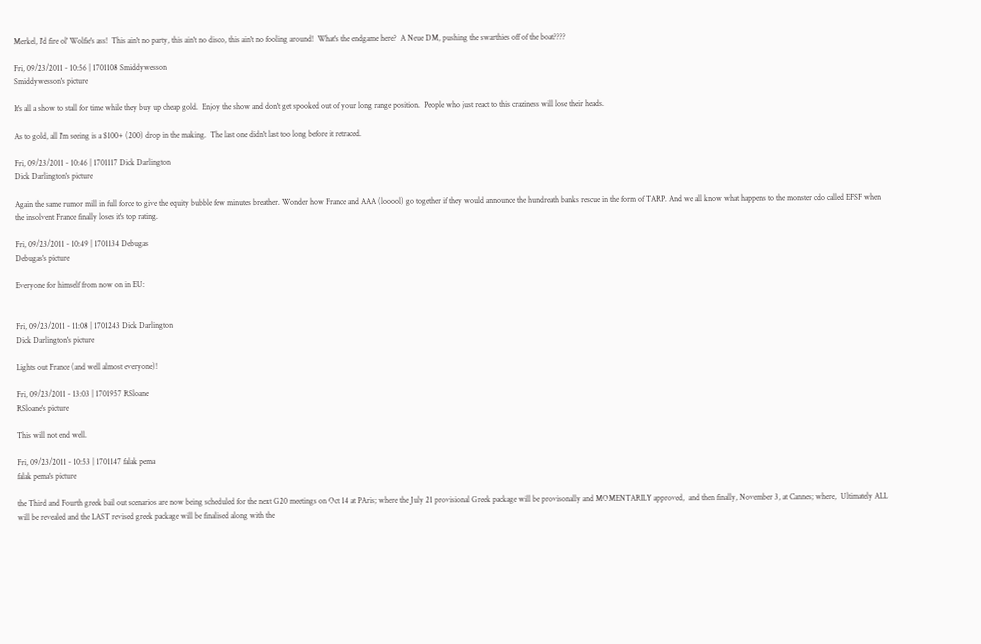Merkel, I'd fire ol' Wolfie's ass!  This ain't no party, this ain't no disco, this ain't no fooling around!  What's the endgame here?  A Neue DM, pushing the swarthies off of the boat????

Fri, 09/23/2011 - 10:56 | 1701108 Smiddywesson
Smiddywesson's picture

It's all a show to stall for time while they buy up cheap gold.  Enjoy the show and don't get spooked out of your long range position.  People who just react to this craziness will lose their heads.

As to gold, all I'm seeing is a $100+ (200) drop in the making.  The last one didn't last too long before it retraced.

Fri, 09/23/2011 - 10:46 | 1701117 Dick Darlington
Dick Darlington's picture

Again the same rumor mill in full force to give the equity bubble few minutes breather. Wonder how France and AAA (looool) go together if they would announce the hundreath banks rescue in the form of TARP. And we all know what happens to the monster cdo called EFSF when the insolvent France finally loses it's top rating.

Fri, 09/23/2011 - 10:49 | 1701134 Debugas
Debugas's picture

Everyone for himself from now on in EU:


Fri, 09/23/2011 - 11:08 | 1701243 Dick Darlington
Dick Darlington's picture

Lights out France (and well almost everyone)!

Fri, 09/23/2011 - 13:03 | 1701957 RSloane
RSloane's picture

This will not end well.

Fri, 09/23/2011 - 10:53 | 1701147 falak pema
falak pema's picture

the Third and Fourth greek bail out scenarios are now being scheduled for the next G20 meetings on Oct 14 at PAris; where the July 21 provisional Greek package will be provisonally and MOMENTARILY approved,  and then finally, November 3, at Cannes; where,  Ultimately ALL will be revealed and the LAST revised greek package will be finalised along with the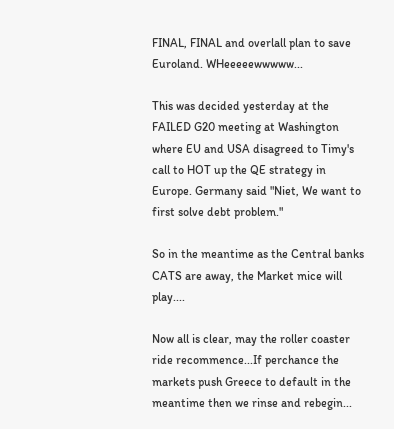FINAL, FINAL and overlall plan to save Euroland. WHeeeeewwwww...

This was decided yesterday at the FAILED G20 meeting at Washington where EU and USA disagreed to Timy's call to HOT up the QE strategy in Europe. Germany said "Niet, We want to first solve debt problem."

So in the meantime as the Central banks CATS are away, the Market mice will play....

Now all is clear, may the roller coaster ride recommence...If perchance the markets push Greece to default in the meantime then we rinse and rebegin...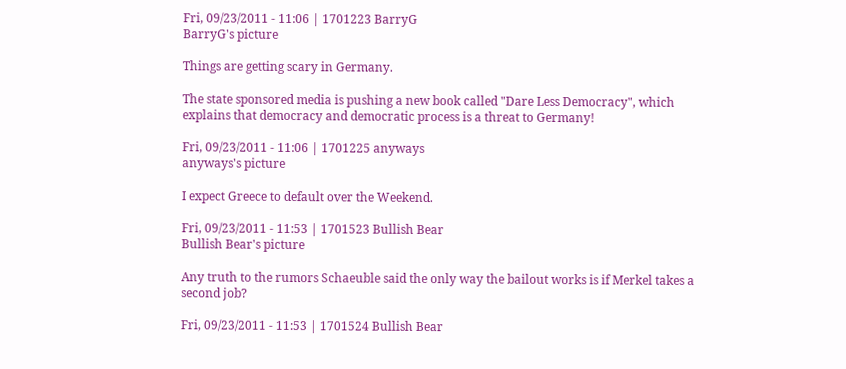Fri, 09/23/2011 - 11:06 | 1701223 BarryG
BarryG's picture

Things are getting scary in Germany.

The state sponsored media is pushing a new book called "Dare Less Democracy", which explains that democracy and democratic process is a threat to Germany!

Fri, 09/23/2011 - 11:06 | 1701225 anyways
anyways's picture

I expect Greece to default over the Weekend.

Fri, 09/23/2011 - 11:53 | 1701523 Bullish Bear
Bullish Bear's picture

Any truth to the rumors Schaeuble said the only way the bailout works is if Merkel takes a second job?

Fri, 09/23/2011 - 11:53 | 1701524 Bullish Bear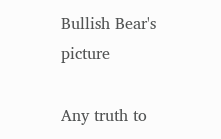Bullish Bear's picture

Any truth to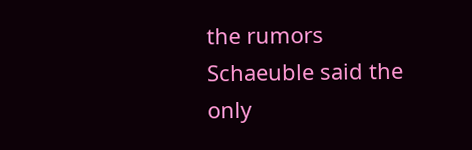the rumors Schaeuble said the only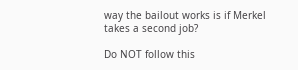way the bailout works is if Merkel takes a second job?

Do NOT follow this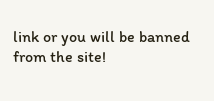link or you will be banned from the site!